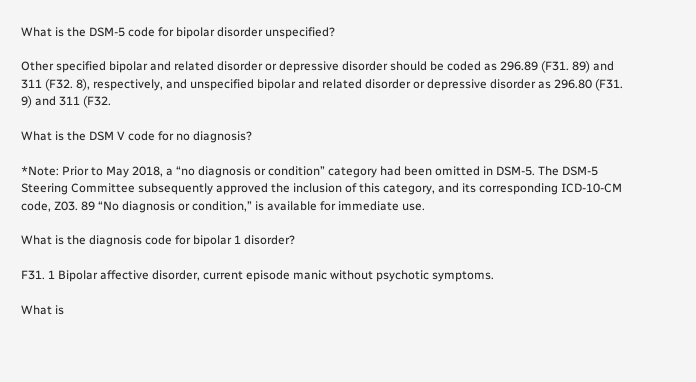What is the DSM-5 code for bipolar disorder unspecified?

Other specified bipolar and related disorder or depressive disorder should be coded as 296.89 (F31. 89) and 311 (F32. 8), respectively, and unspecified bipolar and related disorder or depressive disorder as 296.80 (F31. 9) and 311 (F32.

What is the DSM V code for no diagnosis?

*Note: Prior to May 2018, a “no diagnosis or condition” category had been omitted in DSM-5. The DSM-5 Steering Committee subsequently approved the inclusion of this category, and its corresponding ICD-10-CM code, Z03. 89 “No diagnosis or condition,” is available for immediate use.

What is the diagnosis code for bipolar 1 disorder?

F31. 1 Bipolar affective disorder, current episode manic without psychotic symptoms.

What is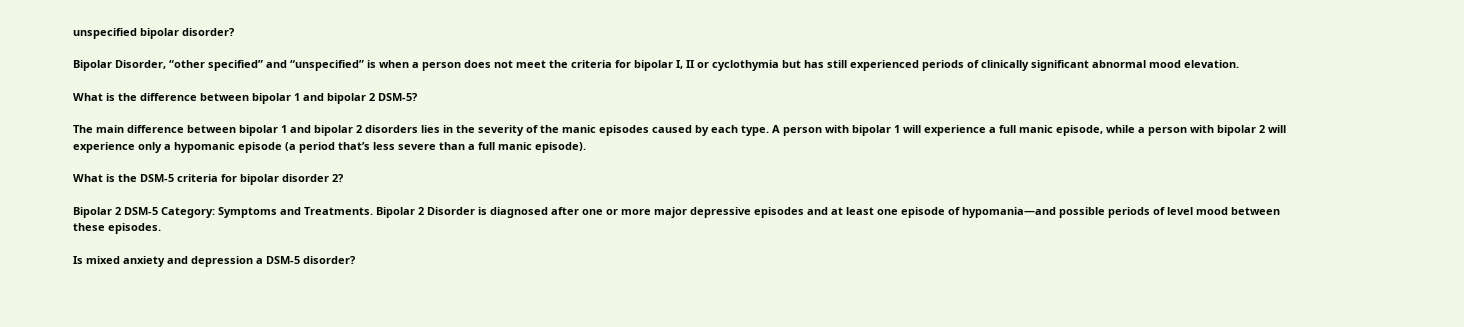unspecified bipolar disorder?

Bipolar Disorder, “other specified” and “unspecified” is when a person does not meet the criteria for bipolar I, II or cyclothymia but has still experienced periods of clinically significant abnormal mood elevation.

What is the difference between bipolar 1 and bipolar 2 DSM-5?

The main difference between bipolar 1 and bipolar 2 disorders lies in the severity of the manic episodes caused by each type. A person with bipolar 1 will experience a full manic episode, while a person with bipolar 2 will experience only a hypomanic episode (a period that’s less severe than a full manic episode).

What is the DSM-5 criteria for bipolar disorder 2?

Bipolar 2 DSM-5 Category: Symptoms and Treatments. Bipolar 2 Disorder is diagnosed after one or more major depressive episodes and at least one episode of hypomania—and possible periods of level mood between these episodes.

Is mixed anxiety and depression a DSM-5 disorder?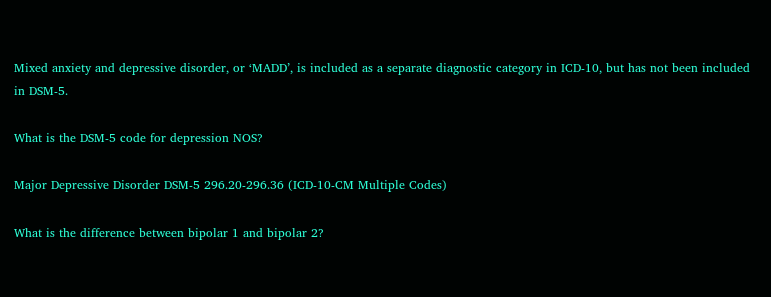Mixed anxiety and depressive disorder, or ‘MADD’, is included as a separate diagnostic category in ICD-10, but has not been included in DSM-5.

What is the DSM-5 code for depression NOS?

Major Depressive Disorder DSM-5 296.20-296.36 (ICD-10-CM Multiple Codes)

What is the difference between bipolar 1 and bipolar 2?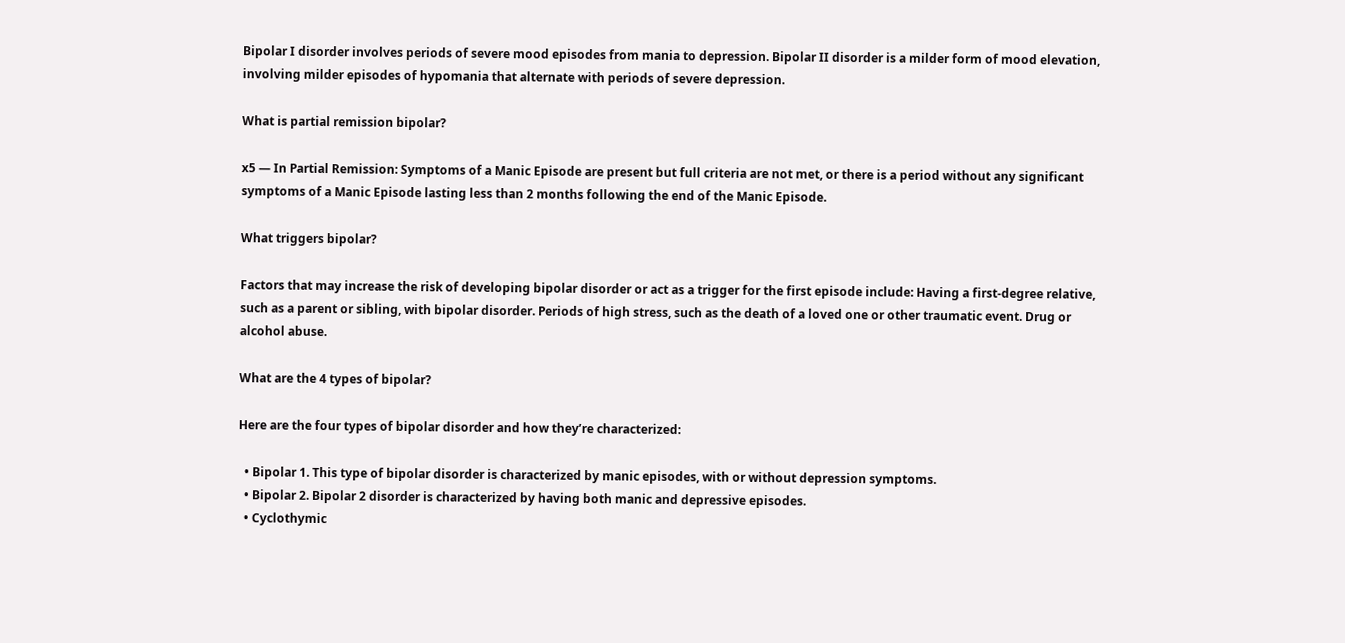Bipolar I disorder involves periods of severe mood episodes from mania to depression. Bipolar II disorder is a milder form of mood elevation, involving milder episodes of hypomania that alternate with periods of severe depression.

What is partial remission bipolar?

x5 — In Partial Remission: Symptoms of a Manic Episode are present but full criteria are not met, or there is a period without any significant symptoms of a Manic Episode lasting less than 2 months following the end of the Manic Episode.

What triggers bipolar?

Factors that may increase the risk of developing bipolar disorder or act as a trigger for the first episode include: Having a first-degree relative, such as a parent or sibling, with bipolar disorder. Periods of high stress, such as the death of a loved one or other traumatic event. Drug or alcohol abuse.

What are the 4 types of bipolar?

Here are the four types of bipolar disorder and how they’re characterized:

  • Bipolar 1. This type of bipolar disorder is characterized by manic episodes, with or without depression symptoms.
  • Bipolar 2. Bipolar 2 disorder is characterized by having both manic and depressive episodes.
  • Cyclothymic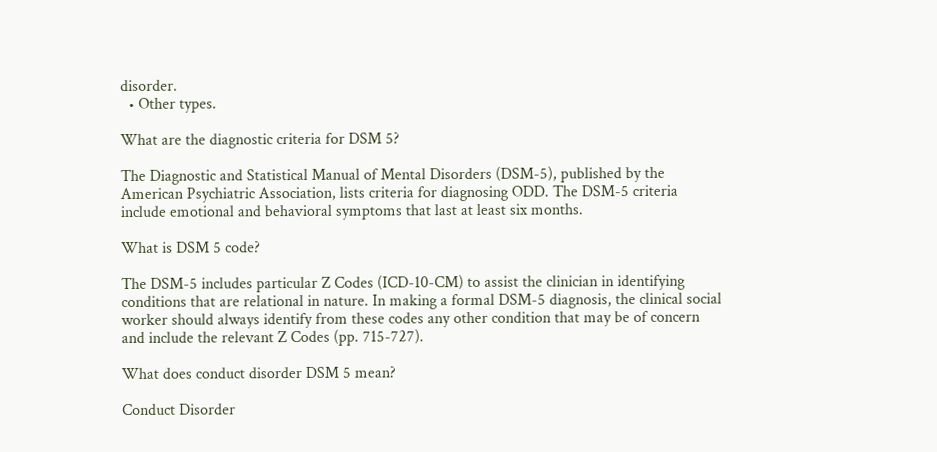disorder.
  • Other types.

What are the diagnostic criteria for DSM 5?

The Diagnostic and Statistical Manual of Mental Disorders (DSM-5), published by the American Psychiatric Association, lists criteria for diagnosing ODD. The DSM-5 criteria include emotional and behavioral symptoms that last at least six months.

What is DSM 5 code?

The DSM-5 includes particular Z Codes (ICD-10-CM) to assist the clinician in identifying conditions that are relational in nature. In making a formal DSM-5 diagnosis, the clinical social worker should always identify from these codes any other condition that may be of concern and include the relevant Z Codes (pp. 715-727).

What does conduct disorder DSM 5 mean?

Conduct Disorder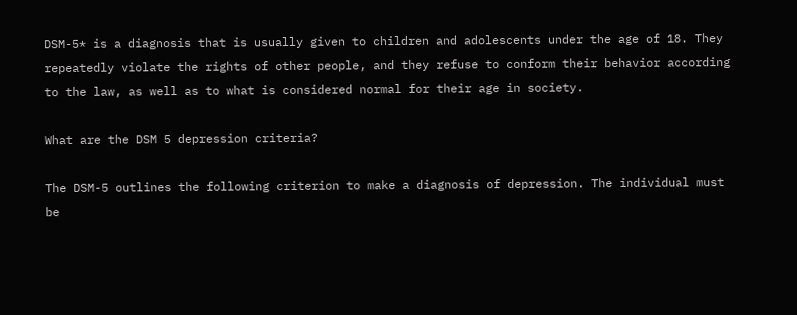DSM-5* is a diagnosis that is usually given to children and adolescents under the age of 18. They repeatedly violate the rights of other people, and they refuse to conform their behavior according to the law, as well as to what is considered normal for their age in society.

What are the DSM 5 depression criteria?

The DSM-5 outlines the following criterion to make a diagnosis of depression. The individual must be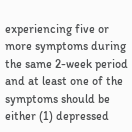experiencing five or more symptoms during the same 2-week period and at least one of the symptoms should be either (1) depressed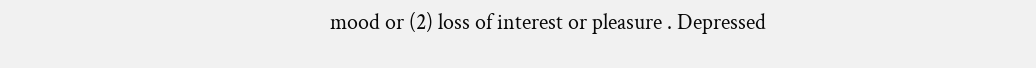mood or (2) loss of interest or pleasure . Depressed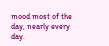mood most of the day, nearly every day.